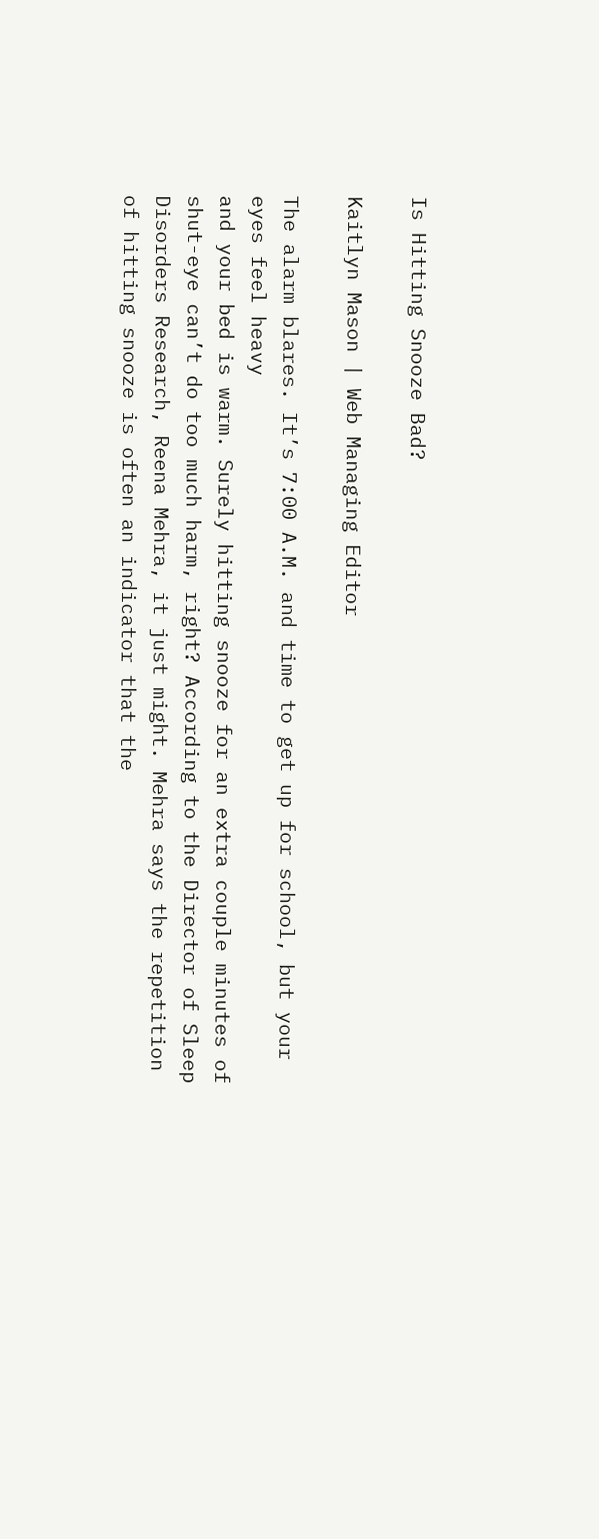Is Hitting Snooze Bad?

Kaitlyn Mason | Web Managing Editor

The alarm blares. It’s 7:00 A.M. and time to get up for school, but your eyes feel heavy
and your bed is warm. Surely hitting snooze for an extra couple minutes of shut-eye can’t do too much harm, right? According to the Director of Sleep Disorders Research, Reena Mehra, it just might. Mehra says the repetition of hitting snooze is often an indicator that the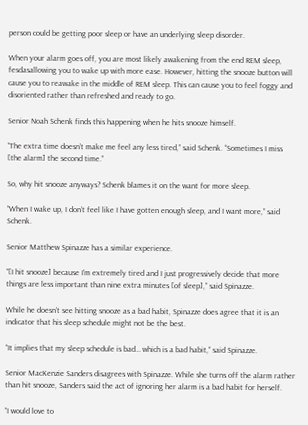person could be getting poor sleep or have an underlying sleep disorder.

When your alarm goes off, you are most likely awakening from the end REM sleep, fesdasallowing you to wake up with more ease. However, hitting the snooze button will cause you to reawake in the middle of REM sleep. This can cause you to feel foggy and disoriented rather than refreshed and ready to go.

Senior Noah Schenk finds this happening when he hits snooze himself.

“The extra time doesn’t make me feel any less tired,” said Schenk. “Sometimes I miss [the alarm] the second time.”

So, why hit snooze anyways? Schenk blames it on the want for more sleep.

“When I wake up, I don’t feel like I have gotten enough sleep, and I want more,” said Schenk.

Senior Matthew Spinazze has a similar experience.

“[I hit snooze] because I’m extremely tired and I just progressively decide that more things are less important than nine extra minutes [of sleep],” said Spinazze.

While he doesn’t see hitting snooze as a bad habit, Spinazze does agree that it is an indicator that his sleep schedule might not be the best.

“It implies that my sleep schedule is bad… which is a bad habit,” said Spinazze.

Senior MacKenzie Sanders disagrees with Spinazze. While she turns off the alarm rather than hit snooze, Sanders said the act of ignoring her alarm is a bad habit for herself.

“I would love to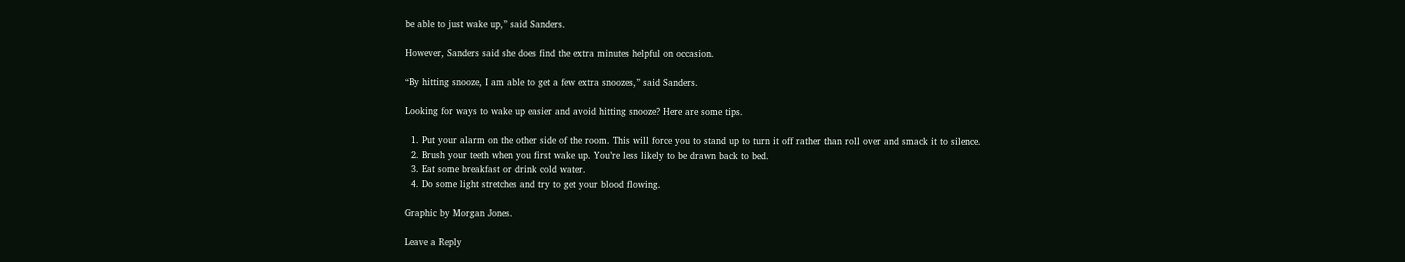be able to just wake up,” said Sanders.

However, Sanders said she does find the extra minutes helpful on occasion.

“By hitting snooze, I am able to get a few extra snoozes,” said Sanders.

Looking for ways to wake up easier and avoid hitting snooze? Here are some tips.

  1. Put your alarm on the other side of the room. This will force you to stand up to turn it off rather than roll over and smack it to silence.
  2. Brush your teeth when you first wake up. You’re less likely to be drawn back to bed.
  3. Eat some breakfast or drink cold water.
  4. Do some light stretches and try to get your blood flowing.

Graphic by Morgan Jones.

Leave a Reply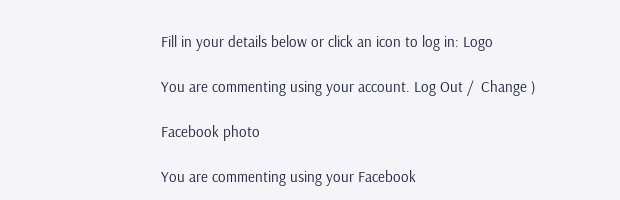Fill in your details below or click an icon to log in: Logo

You are commenting using your account. Log Out /  Change )

Facebook photo

You are commenting using your Facebook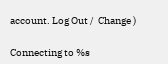account. Log Out /  Change )

Connecting to %s